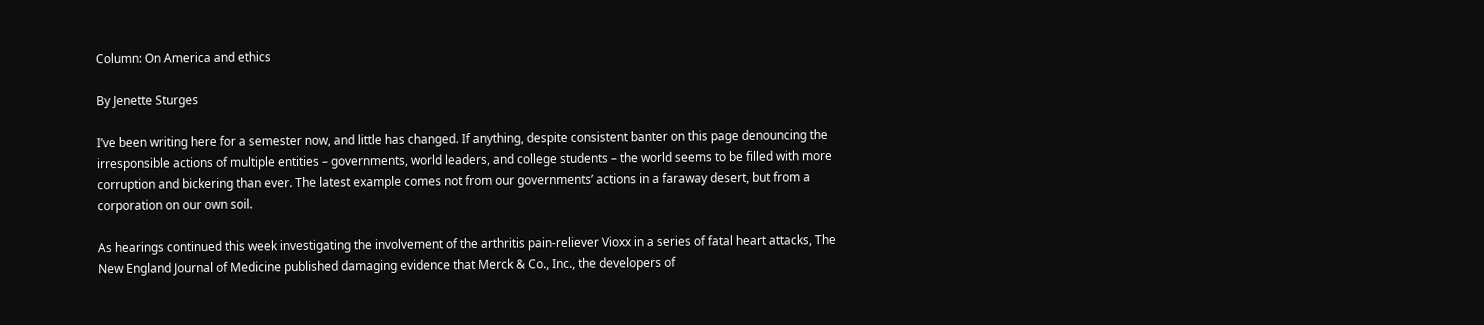Column: On America and ethics

By Jenette Sturges

I’ve been writing here for a semester now, and little has changed. If anything, despite consistent banter on this page denouncing the irresponsible actions of multiple entities – governments, world leaders, and college students – the world seems to be filled with more corruption and bickering than ever. The latest example comes not from our governments’ actions in a faraway desert, but from a corporation on our own soil.

As hearings continued this week investigating the involvement of the arthritis pain-reliever Vioxx in a series of fatal heart attacks, The New England Journal of Medicine published damaging evidence that Merck & Co., Inc., the developers of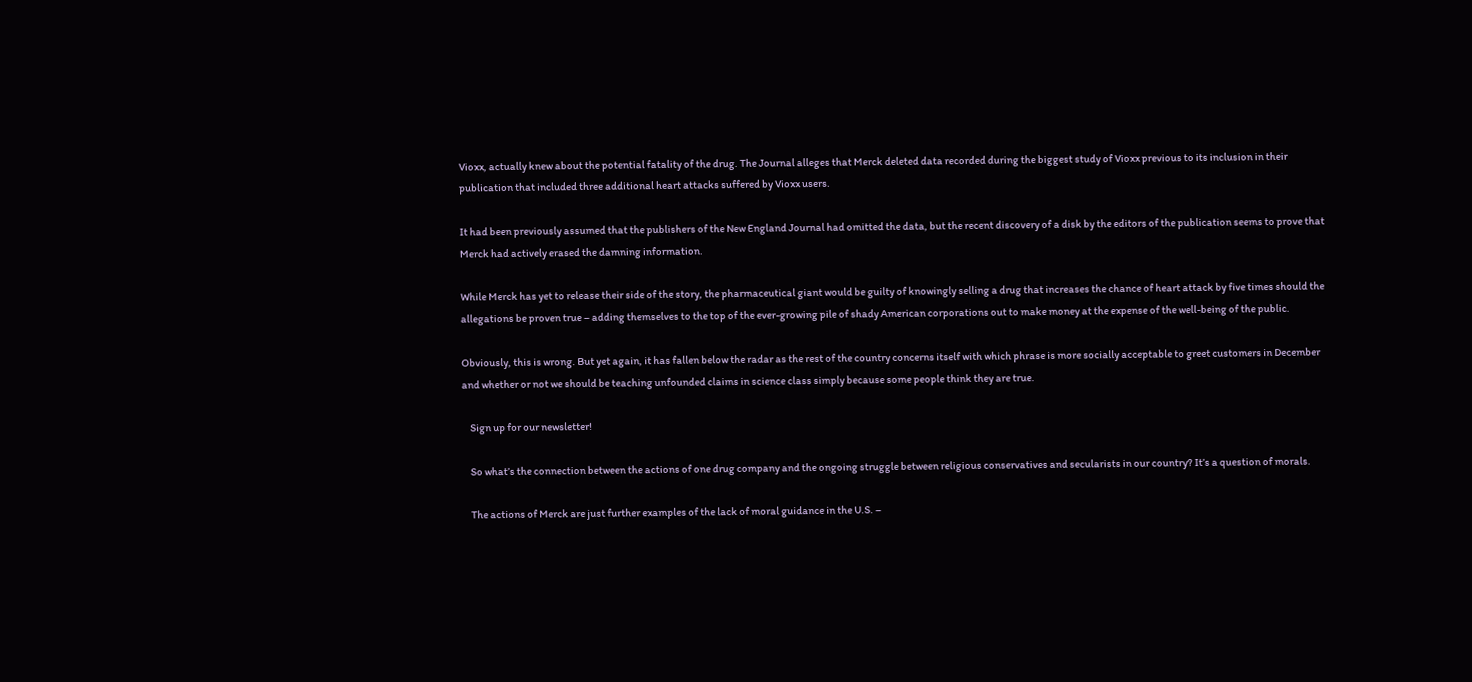Vioxx, actually knew about the potential fatality of the drug. The Journal alleges that Merck deleted data recorded during the biggest study of Vioxx previous to its inclusion in their publication that included three additional heart attacks suffered by Vioxx users.

It had been previously assumed that the publishers of the New England Journal had omitted the data, but the recent discovery of a disk by the editors of the publication seems to prove that Merck had actively erased the damning information.

While Merck has yet to release their side of the story, the pharmaceutical giant would be guilty of knowingly selling a drug that increases the chance of heart attack by five times should the allegations be proven true – adding themselves to the top of the ever-growing pile of shady American corporations out to make money at the expense of the well-being of the public.

Obviously, this is wrong. But yet again, it has fallen below the radar as the rest of the country concerns itself with which phrase is more socially acceptable to greet customers in December and whether or not we should be teaching unfounded claims in science class simply because some people think they are true.

    Sign up for our newsletter!

    So what’s the connection between the actions of one drug company and the ongoing struggle between religious conservatives and secularists in our country? It’s a question of morals.

    The actions of Merck are just further examples of the lack of moral guidance in the U.S. –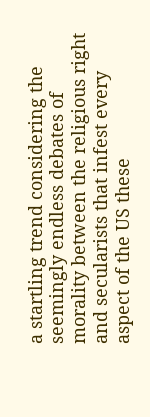a startling trend considering the seemingly endless debates of morality between the religious right and secularists that infest every aspect of the US these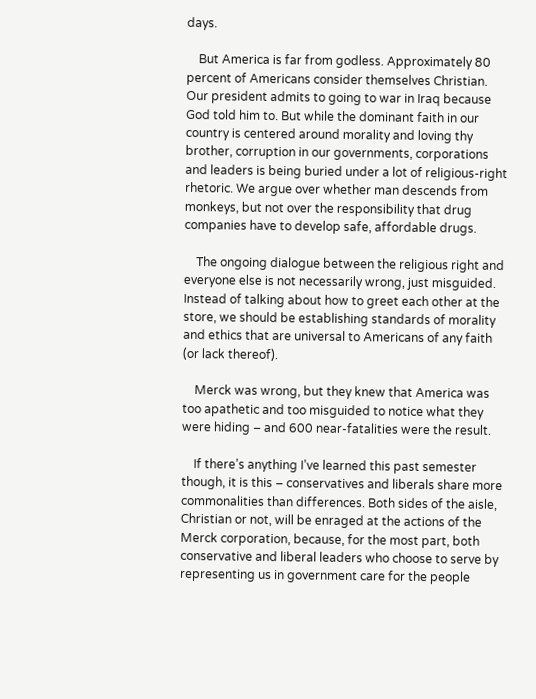days.

    But America is far from godless. Approximately 80 percent of Americans consider themselves Christian. Our president admits to going to war in Iraq because God told him to. But while the dominant faith in our country is centered around morality and loving thy brother, corruption in our governments, corporations and leaders is being buried under a lot of religious-right rhetoric. We argue over whether man descends from monkeys, but not over the responsibility that drug companies have to develop safe, affordable drugs.

    The ongoing dialogue between the religious right and everyone else is not necessarily wrong, just misguided. Instead of talking about how to greet each other at the store, we should be establishing standards of morality and ethics that are universal to Americans of any faith (or lack thereof).

    Merck was wrong, but they knew that America was too apathetic and too misguided to notice what they were hiding – and 600 near-fatalities were the result.

    If there’s anything I’ve learned this past semester though, it is this – conservatives and liberals share more commonalities than differences. Both sides of the aisle, Christian or not, will be enraged at the actions of the Merck corporation, because, for the most part, both conservative and liberal leaders who choose to serve by representing us in government care for the people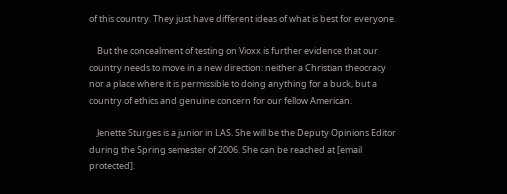of this country. They just have different ideas of what is best for everyone.

    But the concealment of testing on Vioxx is further evidence that our country needs to move in a new direction: neither a Christian theocracy nor a place where it is permissible to doing anything for a buck, but a country of ethics and genuine concern for our fellow American.

    Jenette Sturges is a junior in LAS. She will be the Deputy Opinions Editor during the Spring semester of 2006. She can be reached at [email protected].